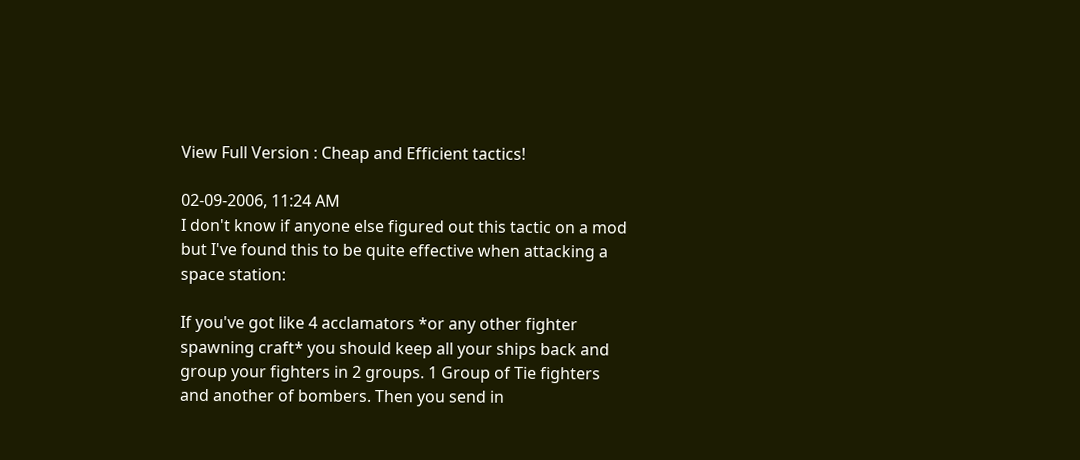View Full Version : Cheap and Efficient tactics!

02-09-2006, 11:24 AM
I don't know if anyone else figured out this tactic on a mod but I've found this to be quite effective when attacking a space station:

If you've got like 4 acclamators *or any other fighter spawning craft* you should keep all your ships back and group your fighters in 2 groups. 1 Group of Tie fighters and another of bombers. Then you send in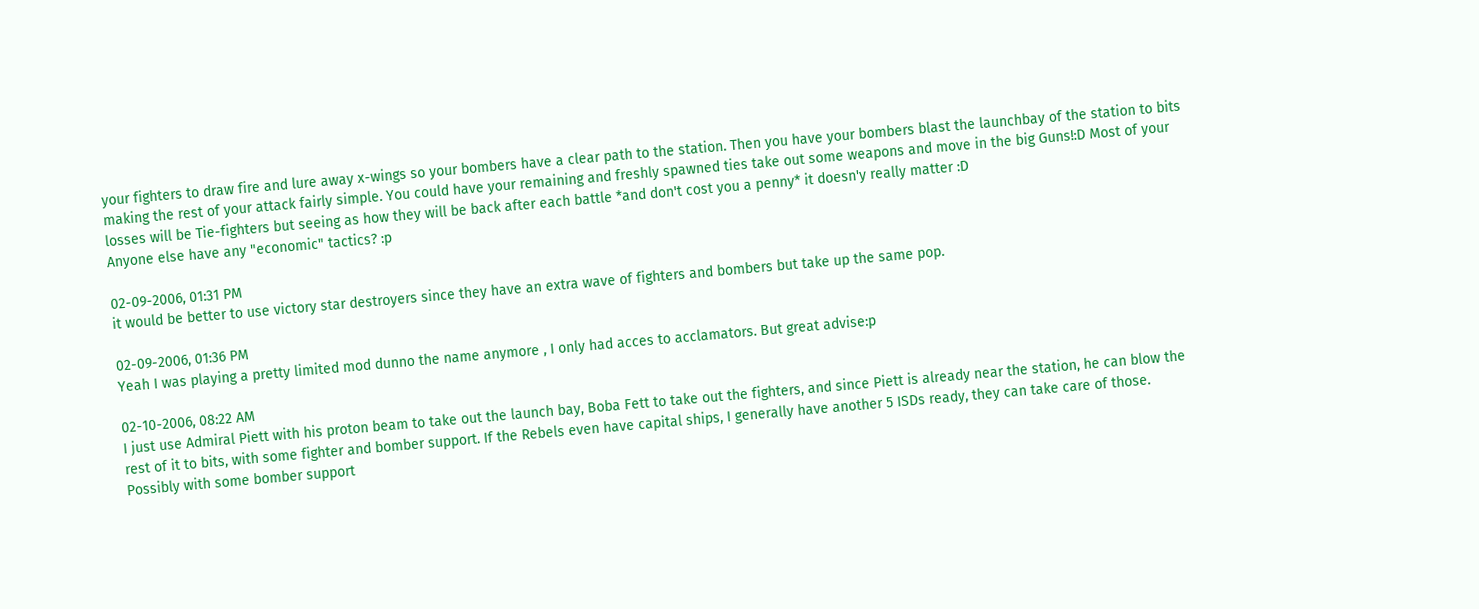your fighters to draw fire and lure away x-wings so your bombers have a clear path to the station. Then you have your bombers blast the launchbay of the station to bits making the rest of your attack fairly simple. You could have your remaining and freshly spawned ties take out some weapons and move in the big Guns!:D Most of your losses will be Tie-fighters but seeing as how they will be back after each battle *and don't cost you a penny* it doesn'y really matter :D
Anyone else have any "economic" tactics? :p

02-09-2006, 01:31 PM
it would be better to use victory star destroyers since they have an extra wave of fighters and bombers but take up the same pop.

02-09-2006, 01:36 PM
Yeah I was playing a pretty limited mod dunno the name anymore , I only had acces to acclamators. But great advise:p

02-10-2006, 08:22 AM
I just use Admiral Piett with his proton beam to take out the launch bay, Boba Fett to take out the fighters, and since Piett is already near the station, he can blow the rest of it to bits, with some fighter and bomber support. If the Rebels even have capital ships, I generally have another 5 ISDs ready, they can take care of those. Possibly with some bomber support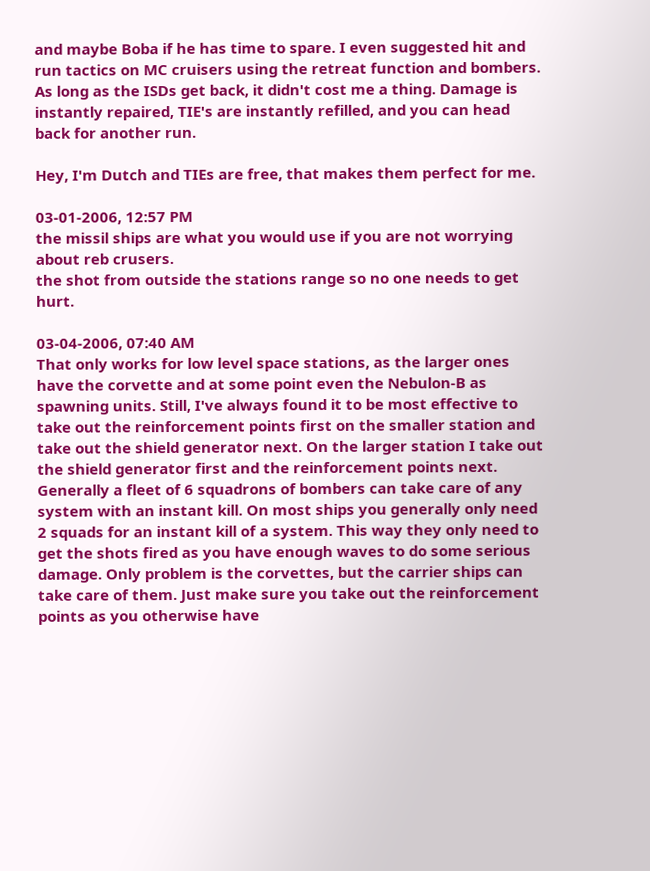and maybe Boba if he has time to spare. I even suggested hit and run tactics on MC cruisers using the retreat function and bombers. As long as the ISDs get back, it didn't cost me a thing. Damage is instantly repaired, TIE's are instantly refilled, and you can head back for another run.

Hey, I'm Dutch and TIEs are free, that makes them perfect for me.

03-01-2006, 12:57 PM
the missil ships are what you would use if you are not worrying about reb crusers.
the shot from outside the stations range so no one needs to get hurt.

03-04-2006, 07:40 AM
That only works for low level space stations, as the larger ones have the corvette and at some point even the Nebulon-B as spawning units. Still, I've always found it to be most effective to take out the reinforcement points first on the smaller station and take out the shield generator next. On the larger station I take out the shield generator first and the reinforcement points next. Generally a fleet of 6 squadrons of bombers can take care of any system with an instant kill. On most ships you generally only need 2 squads for an instant kill of a system. This way they only need to get the shots fired as you have enough waves to do some serious damage. Only problem is the corvettes, but the carrier ships can take care of them. Just make sure you take out the reinforcement points as you otherwise have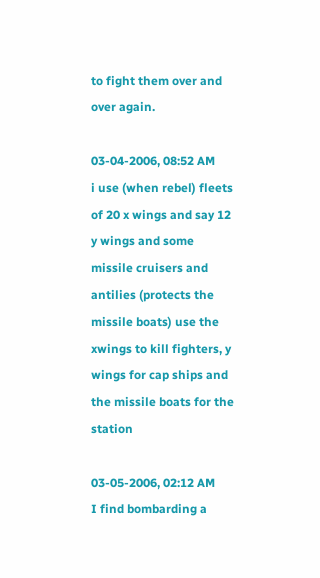to fight them over and over again.

03-04-2006, 08:52 AM
i use (when rebel) fleets of 20 x wings and say 12 y wings and some missile cruisers and antilies (protects the missile boats) use the xwings to kill fighters, y wings for cap ships and the missile boats for the station

03-05-2006, 02:12 AM
I find bombarding a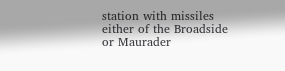station with missiles either of the Broadside or Maurader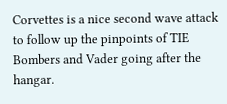Corvettes is a nice second wave attack to follow up the pinpoints of TIE Bombers and Vader going after the hangar.